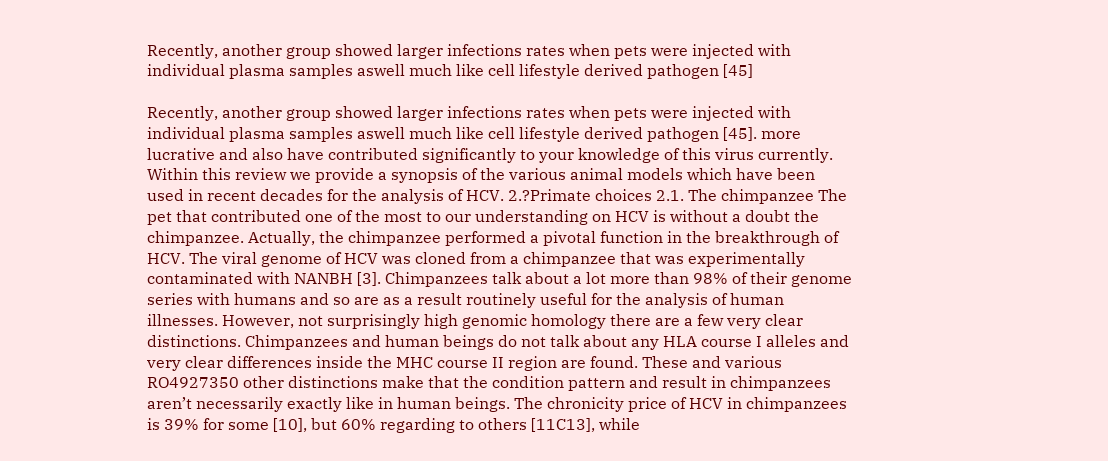Recently, another group showed larger infections rates when pets were injected with individual plasma samples aswell much like cell lifestyle derived pathogen [45]

Recently, another group showed larger infections rates when pets were injected with individual plasma samples aswell much like cell lifestyle derived pathogen [45]. more lucrative and also have contributed significantly to your knowledge of this virus currently. Within this review we provide a synopsis of the various animal models which have been used in recent decades for the analysis of HCV. 2.?Primate choices 2.1. The chimpanzee The pet that contributed one of the most to our understanding on HCV is without a doubt the chimpanzee. Actually, the chimpanzee performed a pivotal function in the breakthrough of HCV. The viral genome of HCV was cloned from a chimpanzee that was experimentally contaminated with NANBH [3]. Chimpanzees talk about a lot more than 98% of their genome series with humans and so are as a result routinely useful for the analysis of human illnesses. However, not surprisingly high genomic homology there are a few very clear distinctions. Chimpanzees and human beings do not talk about any HLA course I alleles and very clear differences inside the MHC course II region are found. These and various RO4927350 other distinctions make that the condition pattern and result in chimpanzees aren’t necessarily exactly like in human beings. The chronicity price of HCV in chimpanzees is 39% for some [10], but 60% regarding to others [11C13], while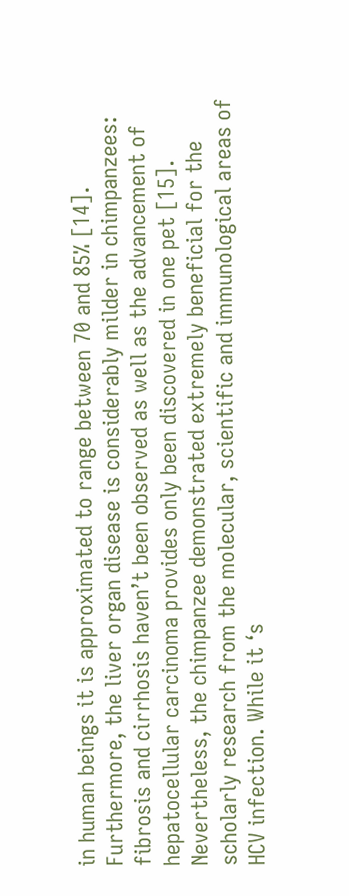in human beings it is approximated to range between 70 and 85% [14]. Furthermore, the liver organ disease is considerably milder in chimpanzees: fibrosis and cirrhosis haven’t been observed as well as the advancement of hepatocellular carcinoma provides only been discovered in one pet [15]. Nevertheless, the chimpanzee demonstrated extremely beneficial for the scholarly research from the molecular, scientific and immunological areas of HCV infection. While it ‘s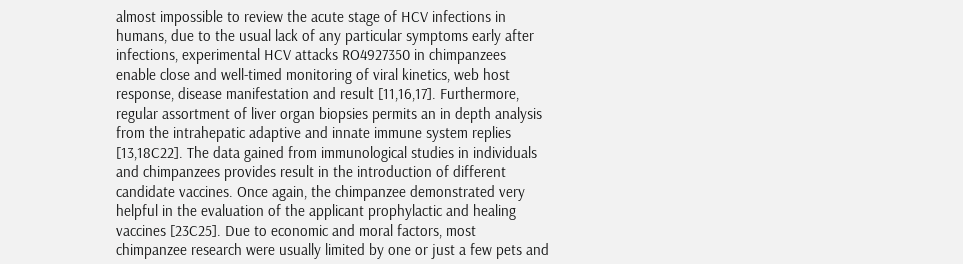almost impossible to review the acute stage of HCV infections in humans, due to the usual lack of any particular symptoms early after infections, experimental HCV attacks RO4927350 in chimpanzees enable close and well-timed monitoring of viral kinetics, web host response, disease manifestation and result [11,16,17]. Furthermore, regular assortment of liver organ biopsies permits an in depth analysis from the intrahepatic adaptive and innate immune system replies [13,18C22]. The data gained from immunological studies in individuals and chimpanzees provides result in the introduction of different candidate vaccines. Once again, the chimpanzee demonstrated very helpful in the evaluation of the applicant prophylactic and healing vaccines [23C25]. Due to economic and moral factors, most chimpanzee research were usually limited by one or just a few pets and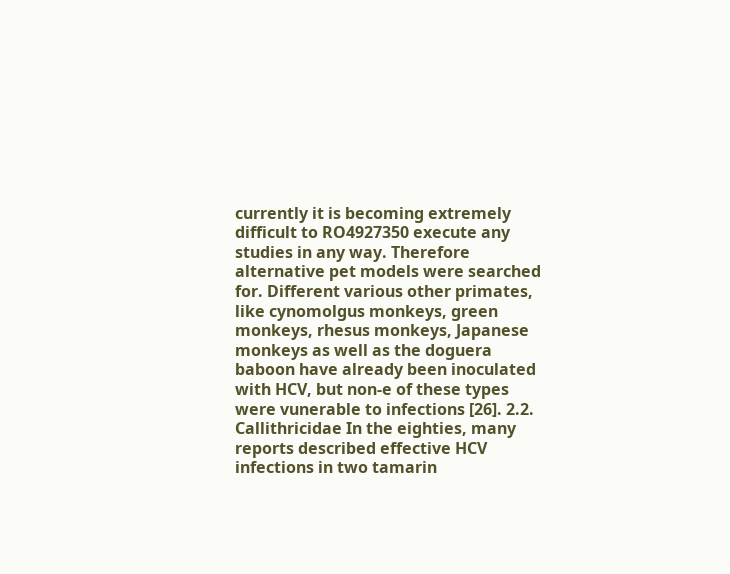currently it is becoming extremely difficult to RO4927350 execute any studies in any way. Therefore alternative pet models were searched for. Different various other primates, like cynomolgus monkeys, green monkeys, rhesus monkeys, Japanese monkeys as well as the doguera baboon have already been inoculated with HCV, but non-e of these types were vunerable to infections [26]. 2.2. Callithricidae In the eighties, many reports described effective HCV infections in two tamarin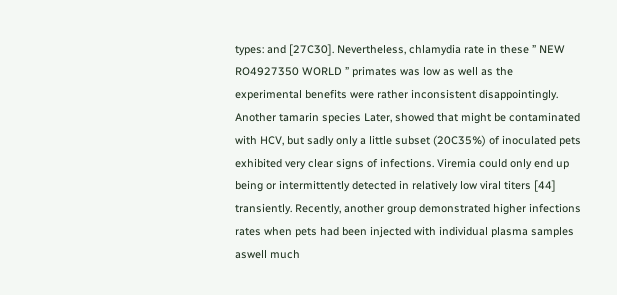types: and [27C30]. Nevertheless, chlamydia rate in these ” NEW RO4927350 WORLD ” primates was low as well as the experimental benefits were rather inconsistent disappointingly. Another tamarin species Later, showed that might be contaminated with HCV, but sadly only a little subset (20C35%) of inoculated pets exhibited very clear signs of infections. Viremia could only end up being or intermittently detected in relatively low viral titers [44] transiently. Recently, another group demonstrated higher infections rates when pets had been injected with individual plasma samples aswell much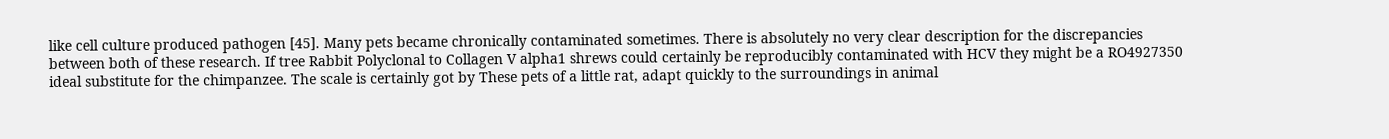like cell culture produced pathogen [45]. Many pets became chronically contaminated sometimes. There is absolutely no very clear description for the discrepancies between both of these research. If tree Rabbit Polyclonal to Collagen V alpha1 shrews could certainly be reproducibly contaminated with HCV they might be a RO4927350 ideal substitute for the chimpanzee. The scale is certainly got by These pets of a little rat, adapt quickly to the surroundings in animal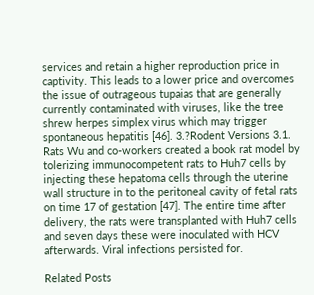services and retain a higher reproduction price in captivity. This leads to a lower price and overcomes the issue of outrageous tupaias that are generally currently contaminated with viruses, like the tree shrew herpes simplex virus which may trigger spontaneous hepatitis [46]. 3.?Rodent Versions 3.1. Rats Wu and co-workers created a book rat model by tolerizing immunocompetent rats to Huh7 cells by injecting these hepatoma cells through the uterine wall structure in to the peritoneal cavity of fetal rats on time 17 of gestation [47]. The entire time after delivery, the rats were transplanted with Huh7 cells and seven days these were inoculated with HCV afterwards. Viral infections persisted for.

Related Posts